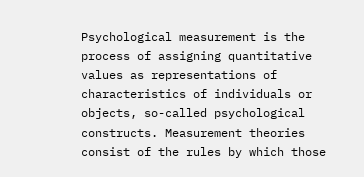Psychological measurement is the process of assigning quantitative values as representations of characteristics of individuals or objects, so-called psychological constructs. Measurement theories consist of the rules by which those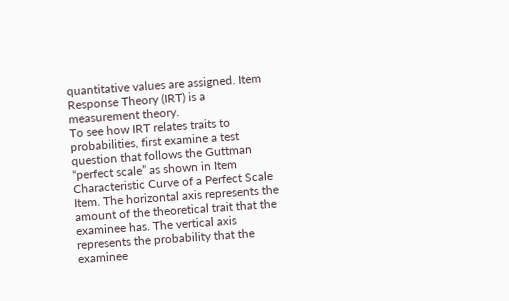quantitative values are assigned. Item Response Theory (IRT) is a measurement theory.
To see how IRT relates traits to probabilities, first examine a test question that follows the Guttman “perfect scale” as shown in Item Characteristic Curve of a Perfect Scale Item. The horizontal axis represents the amount of the theoretical trait that the examinee has. The vertical axis represents the probability that the examinee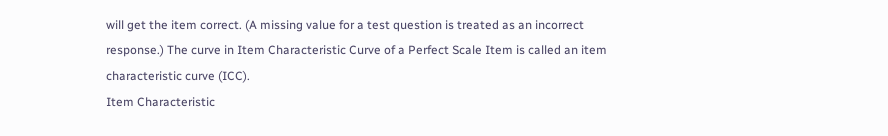will get the item correct. (A missing value for a test question is treated as an incorrect response.) The curve in Item Characteristic Curve of a Perfect Scale Item is called an item characteristic curve (ICC).
Item Characteristic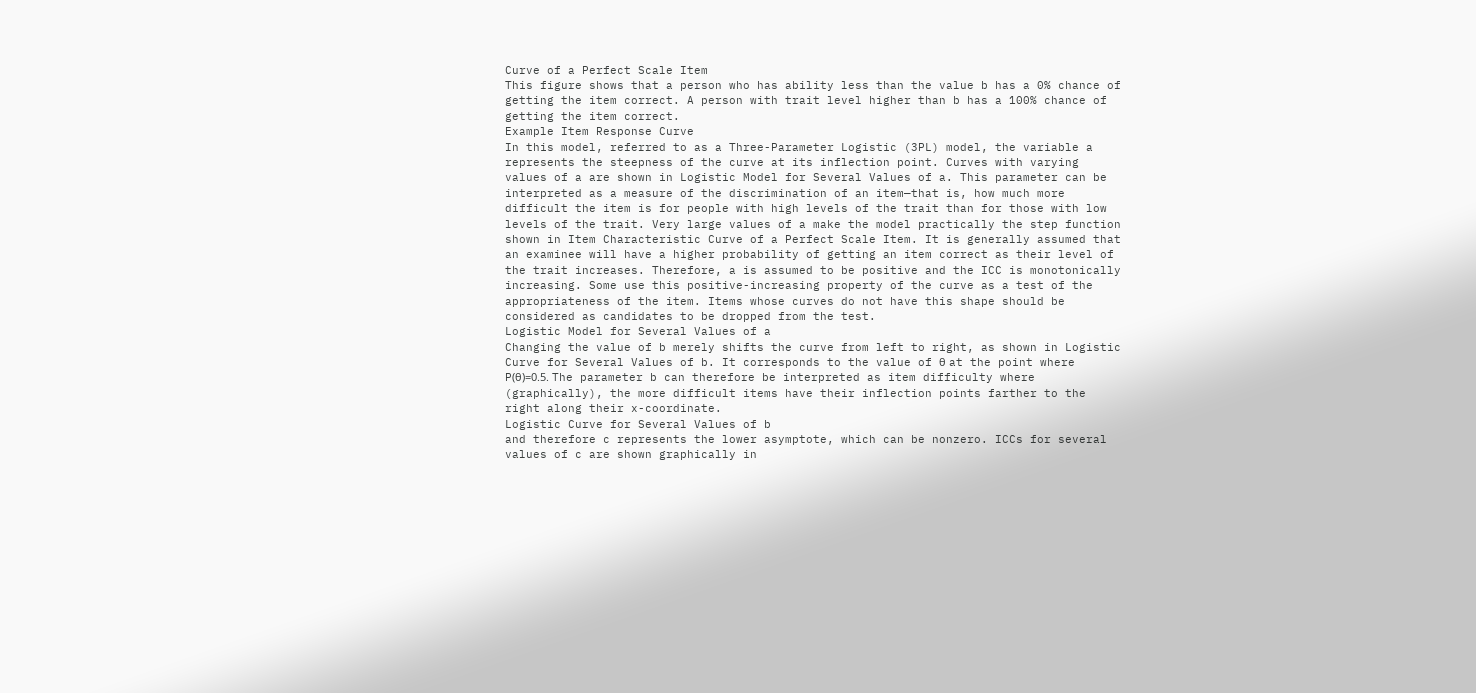Curve of a Perfect Scale Item
This figure shows that a person who has ability less than the value b has a 0% chance of getting the item correct. A person with trait level higher than b has a 100% chance of getting the item correct.
Example Item Response Curve
In this model, referred to as a Three-Parameter Logistic (3PL) model, the variable a represents the steepness of the curve at its inflection point. Curves with varying values of a are shown in Logistic Model for Several Values of a. This parameter can be interpreted as a measure of the discrimination of an item—that is, how much more difficult the item is for people with high levels of the trait than for those with low levels of the trait. Very large values of a make the model practically the step function shown in Item Characteristic Curve of a Perfect Scale Item. It is generally assumed that an examinee will have a higher probability of getting an item correct as their level of the trait increases. Therefore, a is assumed to be positive and the ICC is monotonically increasing. Some use this positive-increasing property of the curve as a test of the appropriateness of the item. Items whose curves do not have this shape should be considered as candidates to be dropped from the test.
Logistic Model for Several Values of a
Changing the value of b merely shifts the curve from left to right, as shown in Logistic Curve for Several Values of b. It corresponds to the value of θ at the point where P(θ)=0.5. The parameter b can therefore be interpreted as item difficulty where (graphically), the more difficult items have their inflection points farther to the right along their x-coordinate.
Logistic Curve for Several Values of b
and therefore c represents the lower asymptote, which can be nonzero. ICCs for several values of c are shown graphically in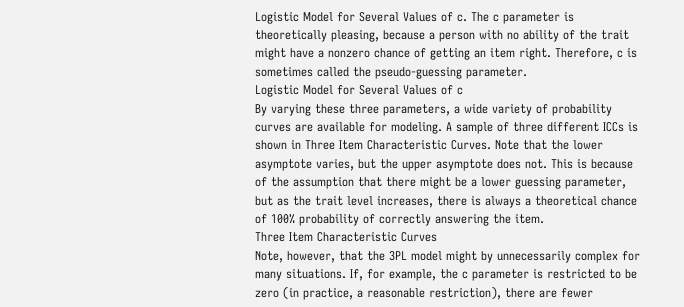Logistic Model for Several Values of c. The c parameter is theoretically pleasing, because a person with no ability of the trait might have a nonzero chance of getting an item right. Therefore, c is sometimes called the pseudo-guessing parameter.
Logistic Model for Several Values of c
By varying these three parameters, a wide variety of probability curves are available for modeling. A sample of three different ICCs is shown in Three Item Characteristic Curves. Note that the lower asymptote varies, but the upper asymptote does not. This is because of the assumption that there might be a lower guessing parameter, but as the trait level increases, there is always a theoretical chance of 100% probability of correctly answering the item.
Three Item Characteristic Curves
Note, however, that the 3PL model might by unnecessarily complex for many situations. If, for example, the c parameter is restricted to be zero (in practice, a reasonable restriction), there are fewer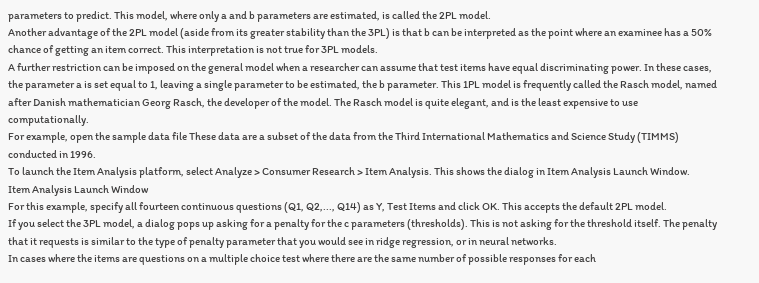parameters to predict. This model, where only a and b parameters are estimated, is called the 2PL model.
Another advantage of the 2PL model (aside from its greater stability than the 3PL) is that b can be interpreted as the point where an examinee has a 50% chance of getting an item correct. This interpretation is not true for 3PL models.
A further restriction can be imposed on the general model when a researcher can assume that test items have equal discriminating power. In these cases, the parameter a is set equal to 1, leaving a single parameter to be estimated, the b parameter. This 1PL model is frequently called the Rasch model, named after Danish mathematician Georg Rasch, the developer of the model. The Rasch model is quite elegant, and is the least expensive to use computationally.
For example, open the sample data file These data are a subset of the data from the Third International Mathematics and Science Study (TIMMS) conducted in 1996.
To launch the Item Analysis platform, select Analyze > Consumer Research > Item Analysis. This shows the dialog in Item Analysis Launch Window.
Item Analysis Launch Window
For this example, specify all fourteen continuous questions (Q1, Q2,..., Q14) as Y, Test Items and click OK. This accepts the default 2PL model.
If you select the 3PL model, a dialog pops up asking for a penalty for the c parameters (thresholds). This is not asking for the threshold itself. The penalty that it requests is similar to the type of penalty parameter that you would see in ridge regression, or in neural networks.
In cases where the items are questions on a multiple choice test where there are the same number of possible responses for each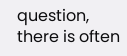question, there is often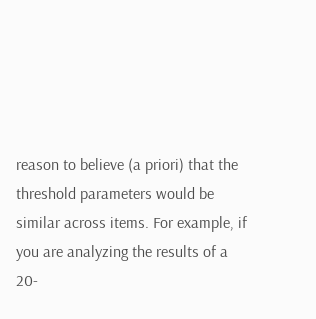reason to believe (a priori) that the threshold parameters would be similar across items. For example, if you are analyzing the results of a 20-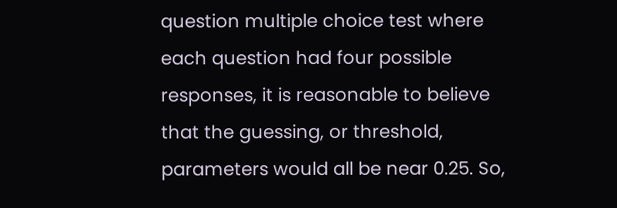question multiple choice test where each question had four possible responses, it is reasonable to believe that the guessing, or threshold, parameters would all be near 0.25. So,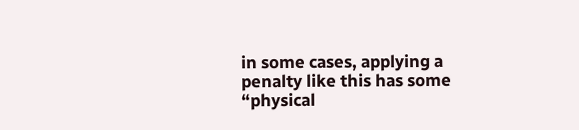in some cases, applying a penalty like this has some “physical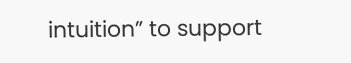intuition” to support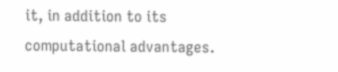it, in addition to its computational advantages.